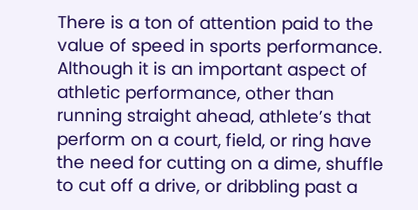There is a ton of attention paid to the value of speed in sports performance. Although it is an important aspect of athletic performance, other than running straight ahead, athlete’s that perform on a court, field, or ring have the need for cutting on a dime, shuffle to cut off a drive, or dribbling past a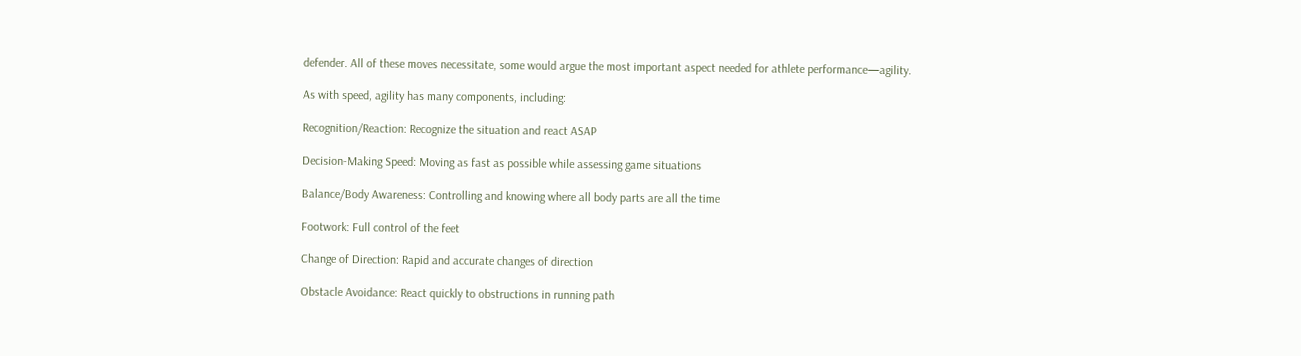defender. All of these moves necessitate, some would argue the most important aspect needed for athlete performance—agility.

As with speed, agility has many components, including:

Recognition/Reaction: Recognize the situation and react ASAP

Decision-Making Speed: Moving as fast as possible while assessing game situations

Balance/Body Awareness: Controlling and knowing where all body parts are all the time

Footwork: Full control of the feet

Change of Direction: Rapid and accurate changes of direction

Obstacle Avoidance: React quickly to obstructions in running path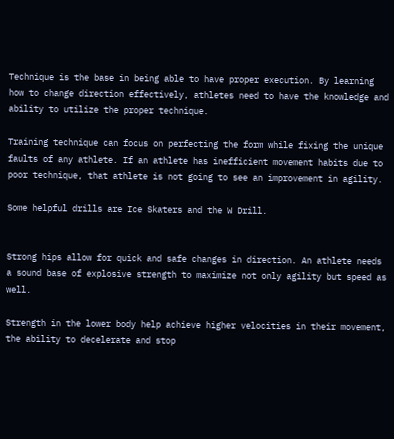Technique is the base in being able to have proper execution. By learning how to change direction effectively, athletes need to have the knowledge and ability to utilize the proper technique.

Training technique can focus on perfecting the form while fixing the unique faults of any athlete. If an athlete has inefficient movement habits due to poor technique, that athlete is not going to see an improvement in agility.

Some helpful drills are Ice Skaters and the W Drill.


Strong hips allow for quick and safe changes in direction. An athlete needs a sound base of explosive strength to maximize not only agility but speed as well.

Strength in the lower body help achieve higher velocities in their movement, the ability to decelerate and stop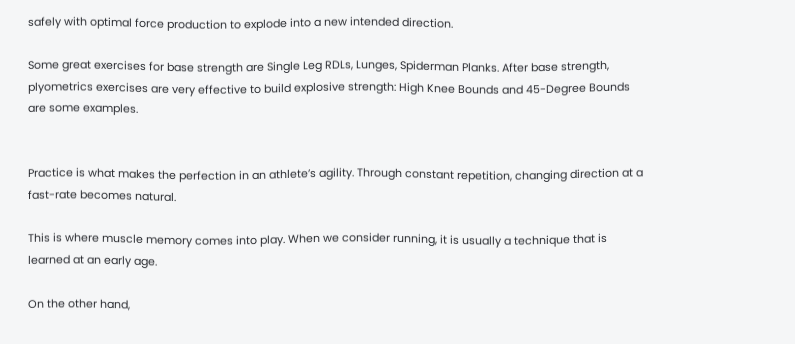safely with optimal force production to explode into a new intended direction.

Some great exercises for base strength are Single Leg RDLs, Lunges, Spiderman Planks. After base strength, plyometrics exercises are very effective to build explosive strength: High Knee Bounds and 45-Degree Bounds are some examples.


Practice is what makes the perfection in an athlete’s agility. Through constant repetition, changing direction at a fast-rate becomes natural.

This is where muscle memory comes into play. When we consider running, it is usually a technique that is learned at an early age.

On the other hand,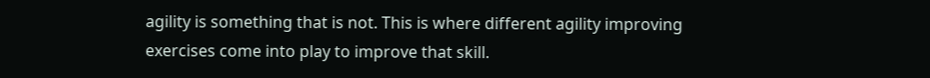agility is something that is not. This is where different agility improving exercises come into play to improve that skill.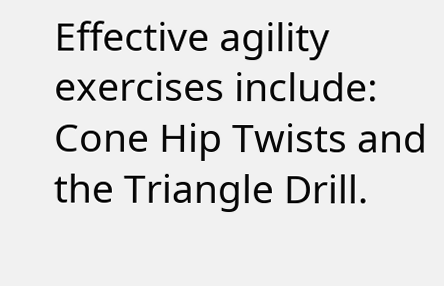Effective agility exercises include: Cone Hip Twists and the Triangle Drill.